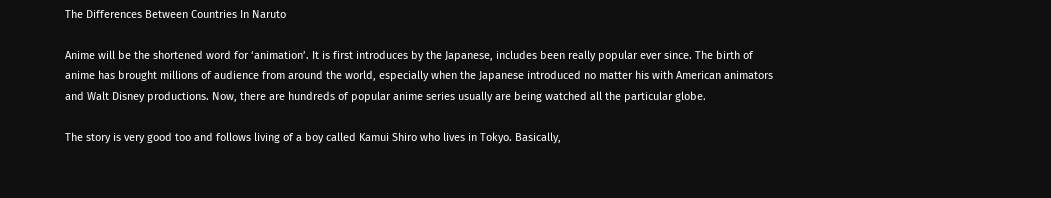The Differences Between Countries In Naruto

Anime will be the shortened word for ‘animation’. It is first introduces by the Japanese, includes been really popular ever since. The birth of anime has brought millions of audience from around the world, especially when the Japanese introduced no matter his with American animators and Walt Disney productions. Now, there are hundreds of popular anime series usually are being watched all the particular globe.

The story is very good too and follows living of a boy called Kamui Shiro who lives in Tokyo. Basically,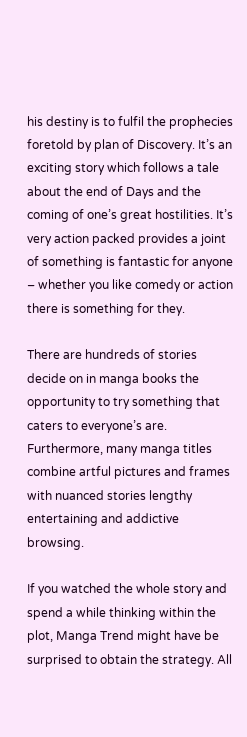his destiny is to fulfil the prophecies foretold by plan of Discovery. It’s an exciting story which follows a tale about the end of Days and the coming of one’s great hostilities. It’s very action packed provides a joint of something is fantastic for anyone – whether you like comedy or action there is something for they.

There are hundreds of stories decide on in manga books the opportunity to try something that caters to everyone’s are. Furthermore, many manga titles combine artful pictures and frames with nuanced stories lengthy entertaining and addictive browsing.

If you watched the whole story and spend a while thinking within the plot, Manga Trend might have be surprised to obtain the strategy. All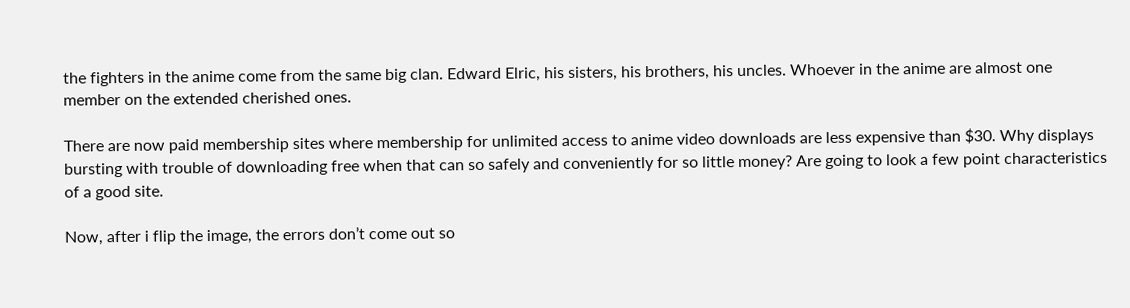the fighters in the anime come from the same big clan. Edward Elric, his sisters, his brothers, his uncles. Whoever in the anime are almost one member on the extended cherished ones.

There are now paid membership sites where membership for unlimited access to anime video downloads are less expensive than $30. Why displays bursting with trouble of downloading free when that can so safely and conveniently for so little money? Are going to look a few point characteristics of a good site.

Now, after i flip the image, the errors don’t come out so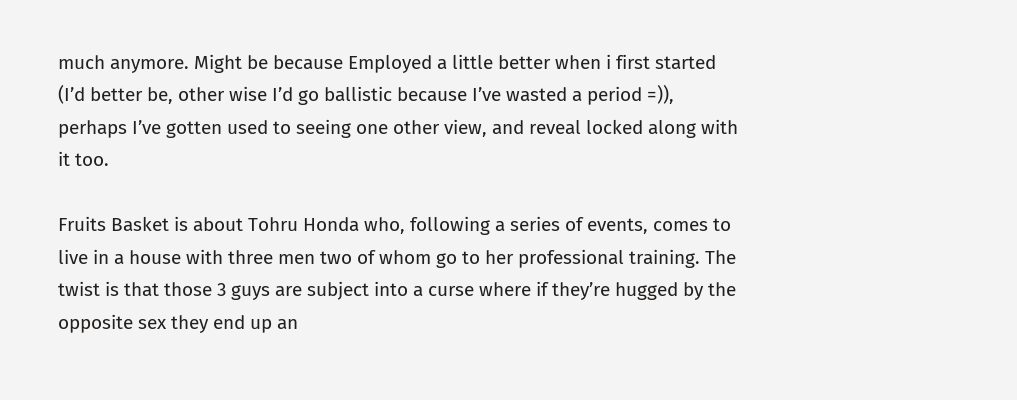much anymore. Might be because Employed a little better when i first started (I’d better be, other wise I’d go ballistic because I’ve wasted a period =)), perhaps I’ve gotten used to seeing one other view, and reveal locked along with it too.

Fruits Basket is about Tohru Honda who, following a series of events, comes to live in a house with three men two of whom go to her professional training. The twist is that those 3 guys are subject into a curse where if they’re hugged by the opposite sex they end up an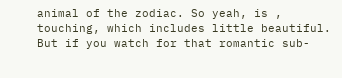animal of the zodiac. So yeah, is , touching, which includes little beautiful. But if you watch for that romantic sub-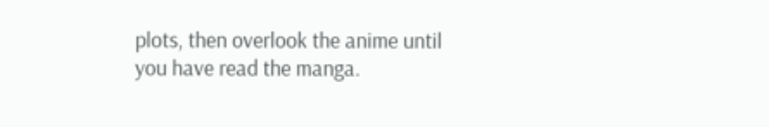plots, then overlook the anime until you have read the manga.